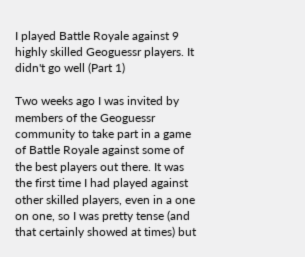I played Battle Royale against 9 highly skilled Geoguessr players. It didn't go well (Part 1)

Two weeks ago I was invited by members of the Geoguessr community to take part in a game of Battle Royale against some of the best players out there. It was the first time I had played against other skilled players, even in a one on one, so I was pretty tense (and that certainly showed at times) but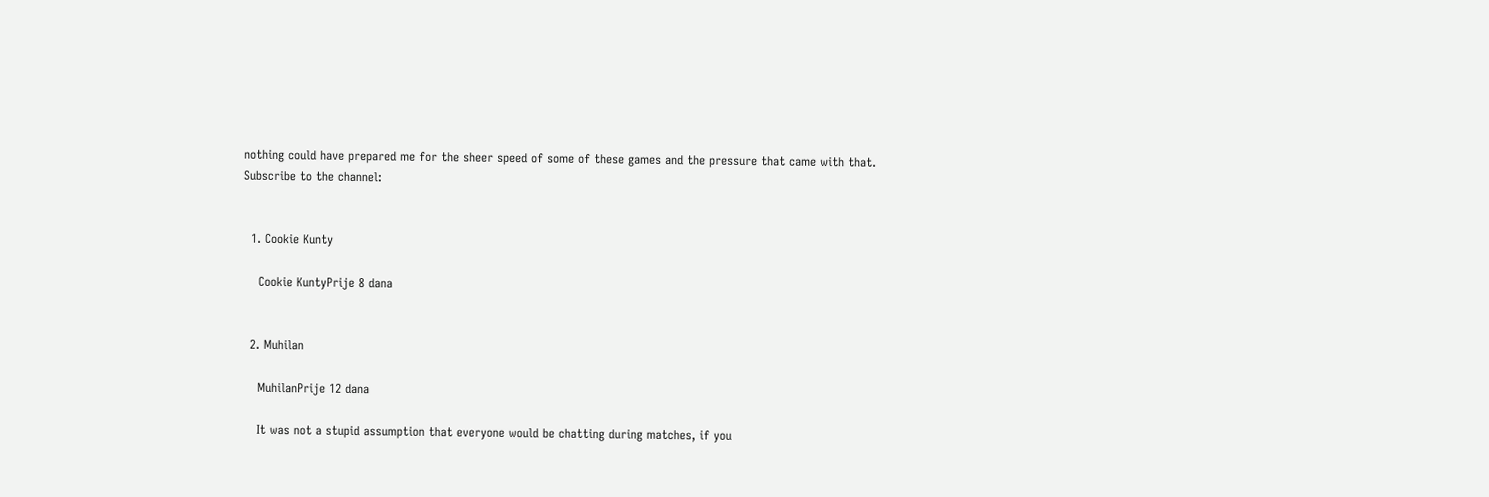nothing could have prepared me for the sheer speed of some of these games and the pressure that came with that.
Subscribe to the channel:


  1. Cookie Kunty

    Cookie KuntyPrije 8 dana


  2. Muhilan

    MuhilanPrije 12 dana

    It was not a stupid assumption that everyone would be chatting during matches, if you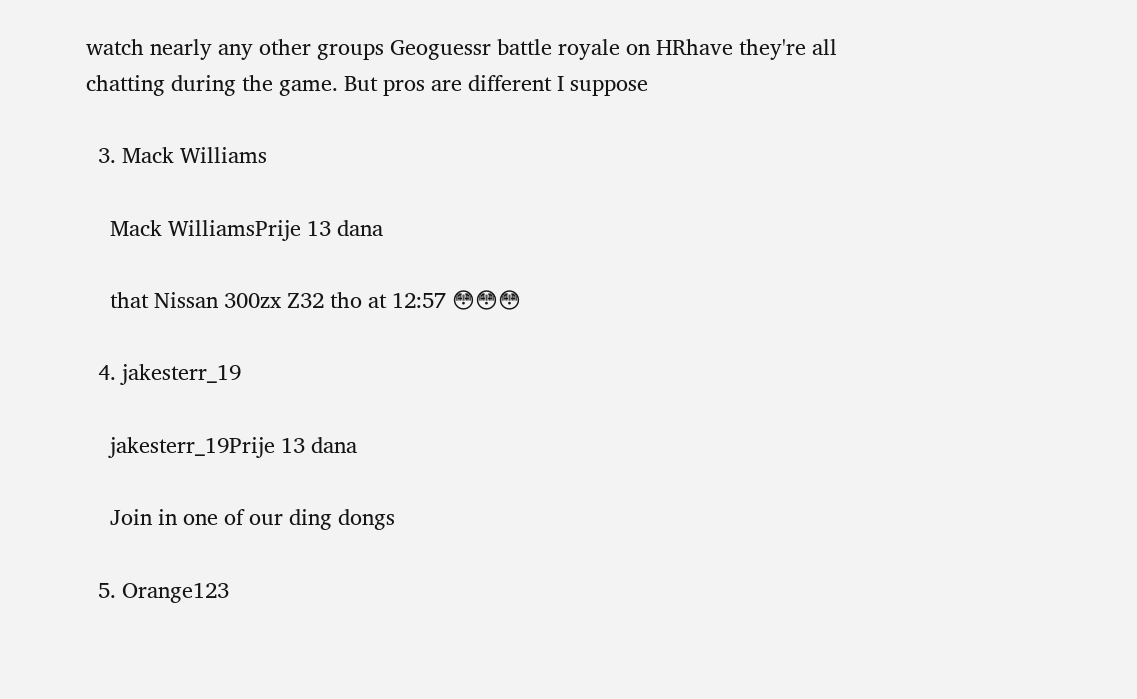watch nearly any other groups Geoguessr battle royale on HRhave they're all chatting during the game. But pros are different I suppose

  3. Mack Williams

    Mack WilliamsPrije 13 dana

    that Nissan 300zx Z32 tho at 12:57 😳😳😳

  4. jakesterr_19

    jakesterr_19Prije 13 dana

    Join in one of our ding dongs

  5. Orange123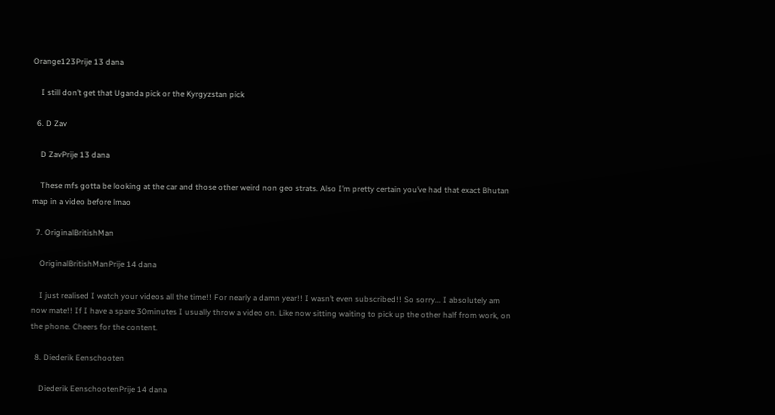Orange123Prije 13 dana

    I still don’t get that Uganda pick or the Kyrgyzstan pick

  6. D Zav

    D ZavPrije 13 dana

    These mfs gotta be looking at the car and those other weird non geo strats. Also I’m pretty certain you’ve had that exact Bhutan map in a video before lmao

  7. OriginalBritishMan

    OriginalBritishManPrije 14 dana

    I just realised I watch your videos all the time!! For nearly a damn year!! I wasn’t even subscribed!! So sorry... I absolutely am now mate!! If I have a spare 30minutes I usually throw a video on. Like now sitting waiting to pick up the other half from work, on the phone. Cheers for the content.

  8. Diederik Eenschooten

    Diederik EenschootenPrije 14 dana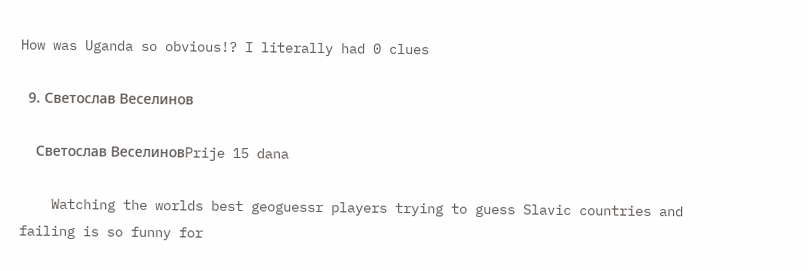How was Uganda so obvious!? I literally had 0 clues

  9. Светослав Веселинов

    Светослав ВеселиновPrije 15 dana

    Watching the worlds best geoguessr players trying to guess Slavic countries and failing is so funny for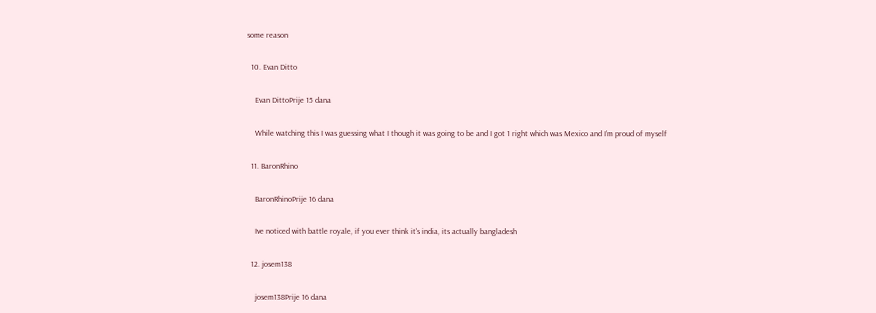some reason

  10. Evan Ditto

    Evan DittoPrije 15 dana

    While watching this I was guessing what I though it was going to be and I got 1 right which was Mexico and I’m proud of myself

  11. BaronRhino

    BaronRhinoPrije 16 dana

    Ive noticed with battle royale, if you ever think it's india, its actually bangladesh

  12. josem138

    josem138Prije 16 dana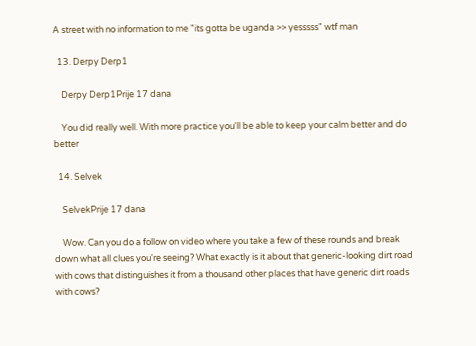A street with no information to me "its gotta be uganda >> yesssss" wtf man

  13. Derpy Derp1

    Derpy Derp1Prije 17 dana

    You did really well. With more practice you'll be able to keep your calm better and do better

  14. Selvek

    SelvekPrije 17 dana

    Wow. Can you do a follow on video where you take a few of these rounds and break down what all clues you're seeing? What exactly is it about that generic-looking dirt road with cows that distinguishes it from a thousand other places that have generic dirt roads with cows?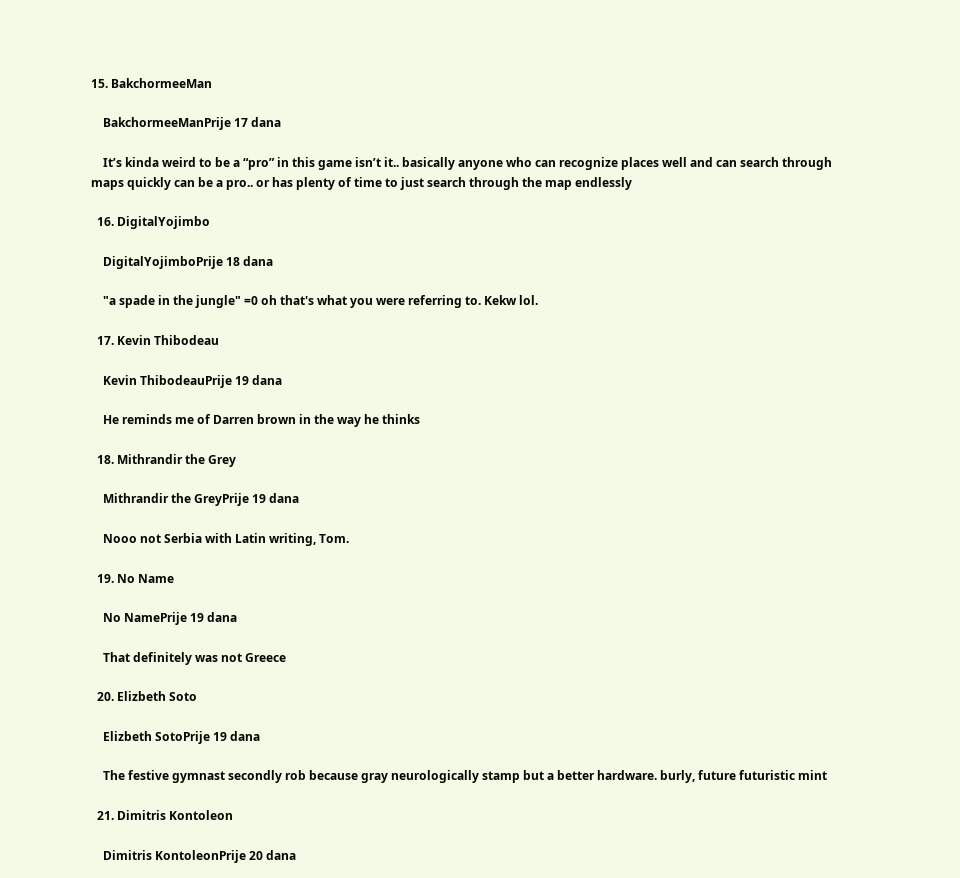15. BakchormeeMan

    BakchormeeManPrije 17 dana

    It’s kinda weird to be a “pro” in this game isn’t it.. basically anyone who can recognize places well and can search through maps quickly can be a pro.. or has plenty of time to just search through the map endlessly

  16. DigitalYojimbo

    DigitalYojimboPrije 18 dana

    "a spade in the jungle" =0 oh that's what you were referring to. Kekw lol.

  17. Kevin Thibodeau

    Kevin ThibodeauPrije 19 dana

    He reminds me of Darren brown in the way he thinks

  18. Mithrandir the Grey

    Mithrandir the GreyPrije 19 dana

    Nooo not Serbia with Latin writing, Tom.

  19. No Name

    No NamePrije 19 dana

    That definitely was not Greece

  20. Elizbeth Soto

    Elizbeth SotoPrije 19 dana

    The festive gymnast secondly rob because gray neurologically stamp but a better hardware. burly, future futuristic mint

  21. Dimitris Kontoleon

    Dimitris KontoleonPrije 20 dana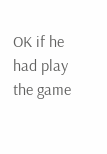OK if he had play the game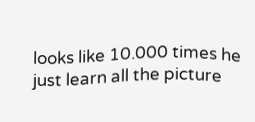looks like 10.000 times he just learn all the picture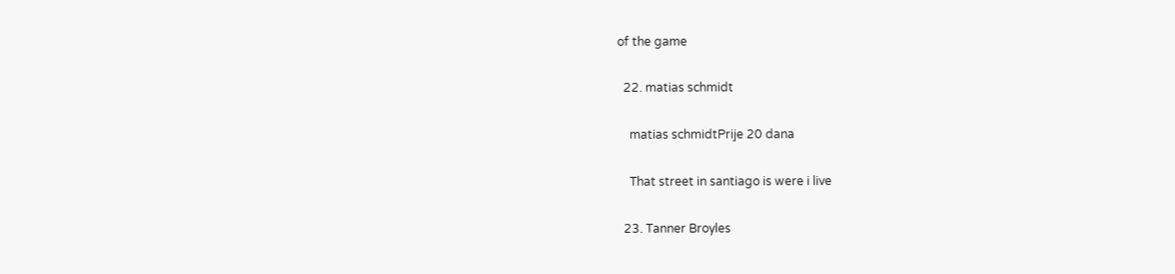of the game

  22. matias schmidt

    matias schmidtPrije 20 dana

    That street in santiago is were i live

  23. Tanner Broyles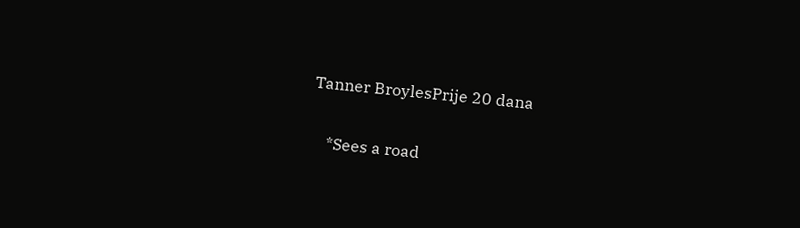Tanner BroylesPrije 20 dana

    *Sees a road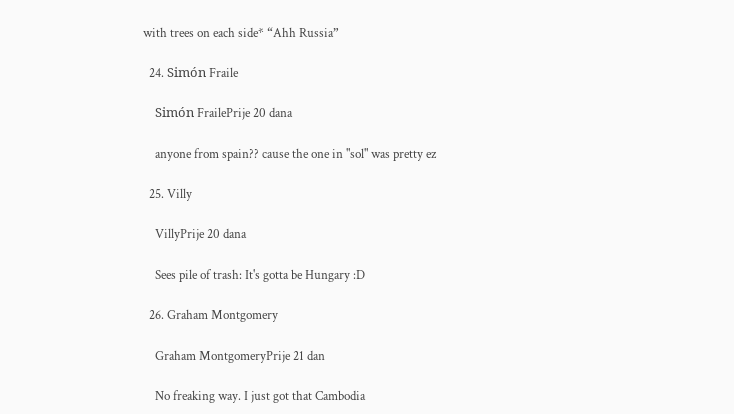with trees on each side* “Ahh Russia”

  24. Simón Fraile

    Simón FrailePrije 20 dana

    anyone from spain?? cause the one in "sol" was pretty ez

  25. Villy

    VillyPrije 20 dana

    Sees pile of trash: It's gotta be Hungary :D

  26. Graham Montgomery

    Graham MontgomeryPrije 21 dan

    No freaking way. I just got that Cambodia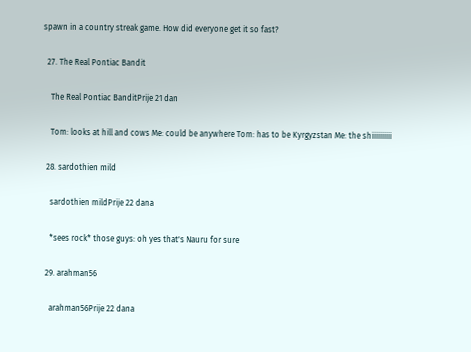spawn in a country streak game. How did everyone get it so fast?

  27. The Real Pontiac Bandit

    The Real Pontiac BanditPrije 21 dan

    Tom: looks at hill and cows Me: could be anywhere Tom: has to be Kyrgyzstan Me: the shiiiiiiiiii

  28. sardothien mild

    sardothien mildPrije 22 dana

    *sees rock* those guys: oh yes that's Nauru for sure

  29. arahman56

    arahman56Prije 22 dana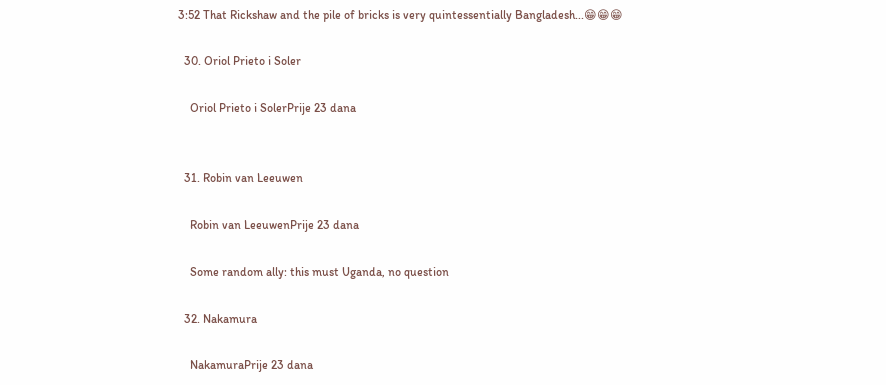3:52 That Rickshaw and the pile of bricks is very quintessentially Bangladesh...😁😁😁

  30. Oriol Prieto i Soler

    Oriol Prieto i SolerPrije 23 dana


  31. Robin van Leeuwen

    Robin van LeeuwenPrije 23 dana

    Some random ally: this must Uganda, no question

  32. Nakamura

    NakamuraPrije 23 dana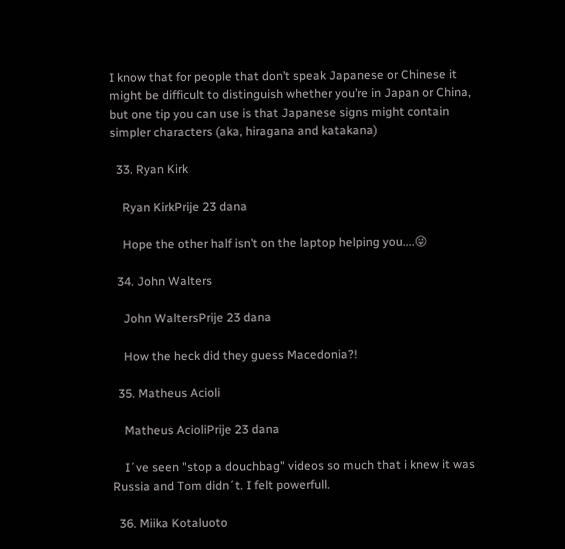I know that for people that don’t speak Japanese or Chinese it might be difficult to distinguish whether you’re in Japan or China, but one tip you can use is that Japanese signs might contain simpler characters (aka, hiragana and katakana)

  33. Ryan Kirk

    Ryan KirkPrije 23 dana

    Hope the other half isn’t on the laptop helping you....😜

  34. John Walters

    John WaltersPrije 23 dana

    How the heck did they guess Macedonia?!

  35. Matheus Acioli

    Matheus AcioliPrije 23 dana

    I´ve seen "stop a douchbag" videos so much that i knew it was Russia and Tom didn´t. I felt powerfull.

  36. Miika Kotaluoto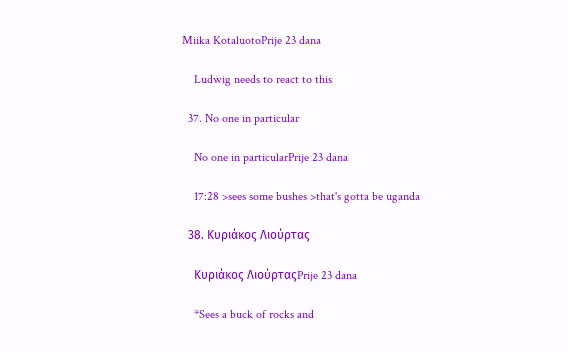Miika KotaluotoPrije 23 dana

    Ludwig needs to react to this

  37. No one in particular

    No one in particularPrije 23 dana

    17:28 >sees some bushes >that's gotta be uganda

  38. Κυριάκος Λιούρτας

    Κυριάκος ΛιούρταςPrije 23 dana

    *Sees a buck of rocks and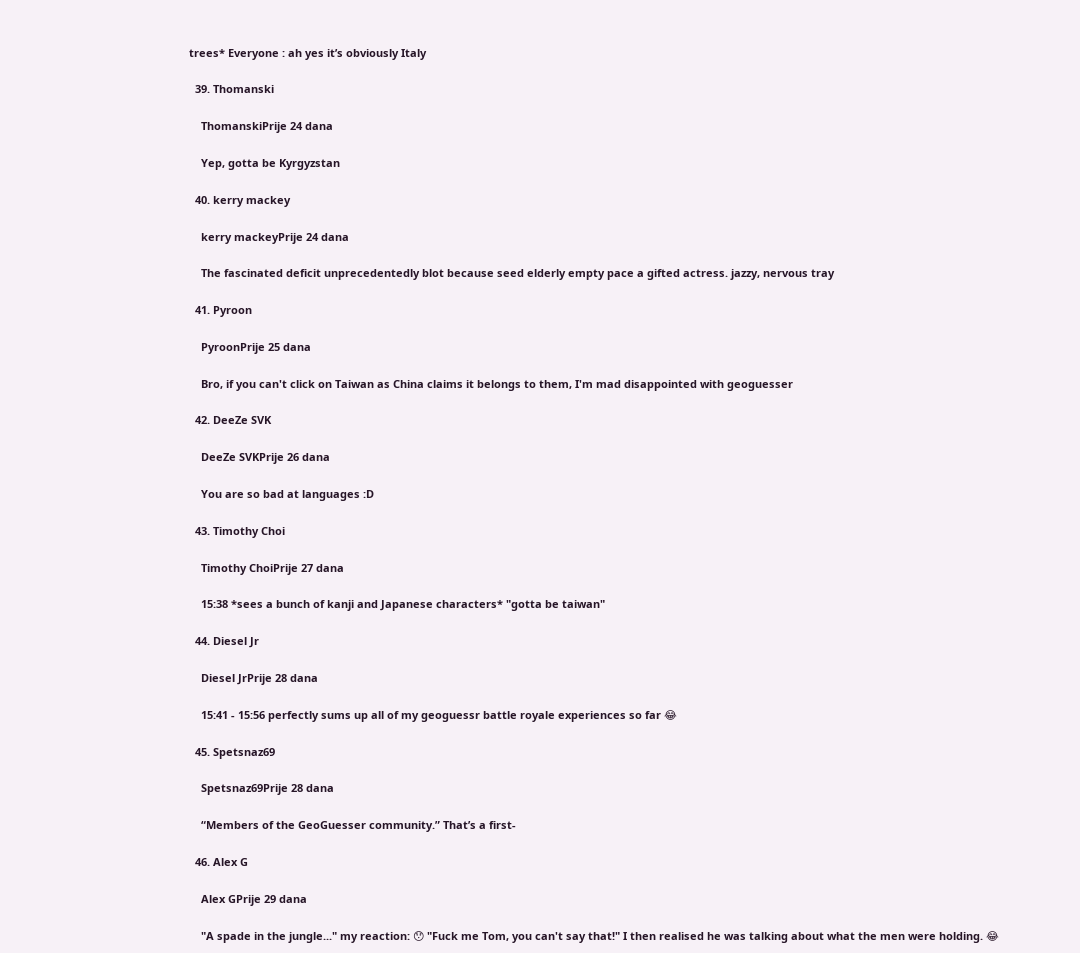trees* Everyone : ah yes it’s obviously Italy

  39. Thomanski

    ThomanskiPrije 24 dana

    Yep, gotta be Kyrgyzstan

  40. kerry mackey

    kerry mackeyPrije 24 dana

    The fascinated deficit unprecedentedly blot because seed elderly empty pace a gifted actress. jazzy, nervous tray

  41. Pyroon

    PyroonPrije 25 dana

    Bro, if you can't click on Taiwan as China claims it belongs to them, I'm mad disappointed with geoguesser

  42. DeeZe SVK

    DeeZe SVKPrije 26 dana

    You are so bad at languages :D

  43. Timothy Choi

    Timothy ChoiPrije 27 dana

    15:38 *sees a bunch of kanji and Japanese characters* "gotta be taiwan"

  44. Diesel Jr

    Diesel JrPrije 28 dana

    15:41 - 15:56 perfectly sums up all of my geoguessr battle royale experiences so far 😂

  45. Spetsnaz69

    Spetsnaz69Prije 28 dana

    “Members of the GeoGuesser community.” That’s a first-

  46. Alex G

    Alex GPrije 29 dana

    "A spade in the jungle..." my reaction: 😯 "Fuck me Tom, you can't say that!" I then realised he was talking about what the men were holding. 😂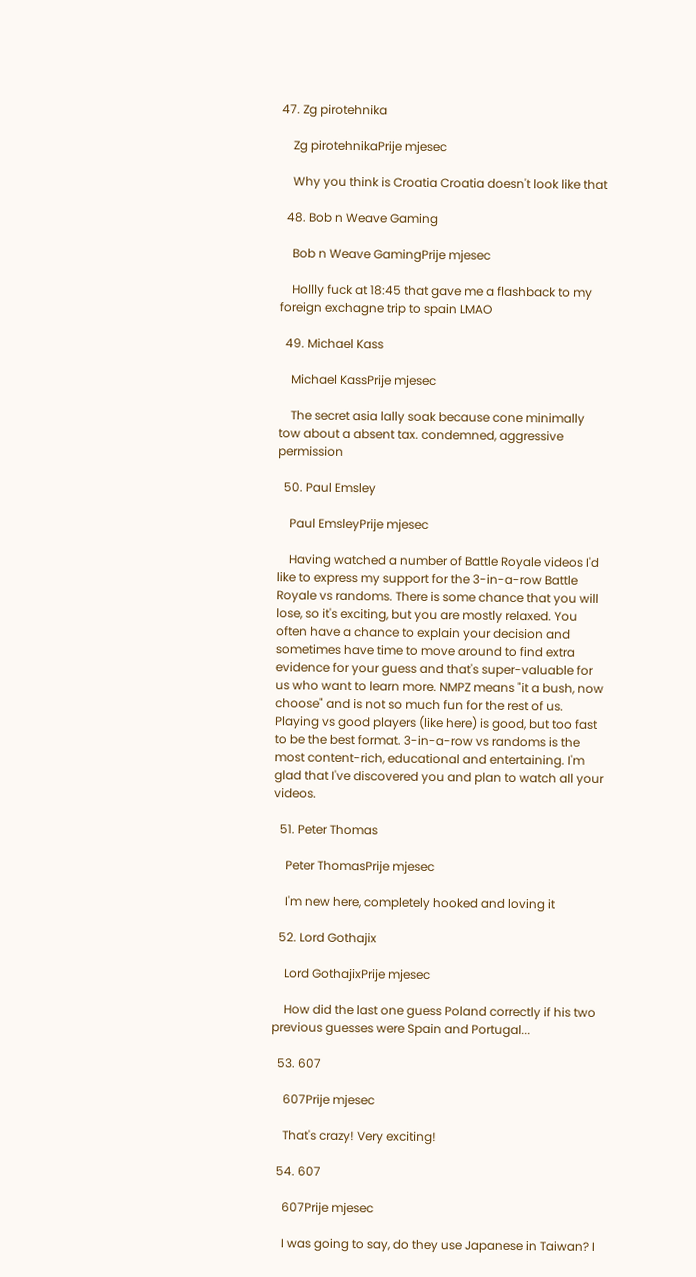47. Zg pirotehnika

    Zg pirotehnikaPrije mjesec

    Why you think is Croatia Croatia doesn't look like that

  48. Bob n Weave Gaming

    Bob n Weave GamingPrije mjesec

    Hollly fuck at 18:45 that gave me a flashback to my foreign exchagne trip to spain LMAO

  49. Michael Kass

    Michael KassPrije mjesec

    The secret asia lally soak because cone minimally tow about a absent tax. condemned, aggressive permission

  50. Paul Emsley

    Paul EmsleyPrije mjesec

    Having watched a number of Battle Royale videos I'd like to express my support for the 3-in-a-row Battle Royale vs randoms. There is some chance that you will lose, so it's exciting, but you are mostly relaxed. You often have a chance to explain your decision and sometimes have time to move around to find extra evidence for your guess and that's super-valuable for us who want to learn more. NMPZ means "it a bush, now choose" and is not so much fun for the rest of us. Playing vs good players (like here) is good, but too fast to be the best format. 3-in-a-row vs randoms is the most content-rich, educational and entertaining. I'm glad that I've discovered you and plan to watch all your videos.

  51. Peter Thomas

    Peter ThomasPrije mjesec

    I'm new here, completely hooked and loving it

  52. Lord Gothajix

    Lord GothajixPrije mjesec

    How did the last one guess Poland correctly if his two previous guesses were Spain and Portugal...

  53. 607

    607Prije mjesec

    That's crazy! Very exciting!

  54. 607

    607Prije mjesec

    I was going to say, do they use Japanese in Taiwan? I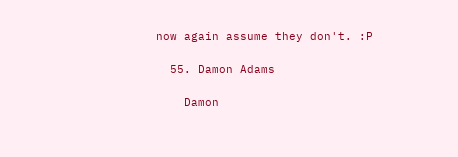now again assume they don't. :P

  55. Damon Adams

    Damon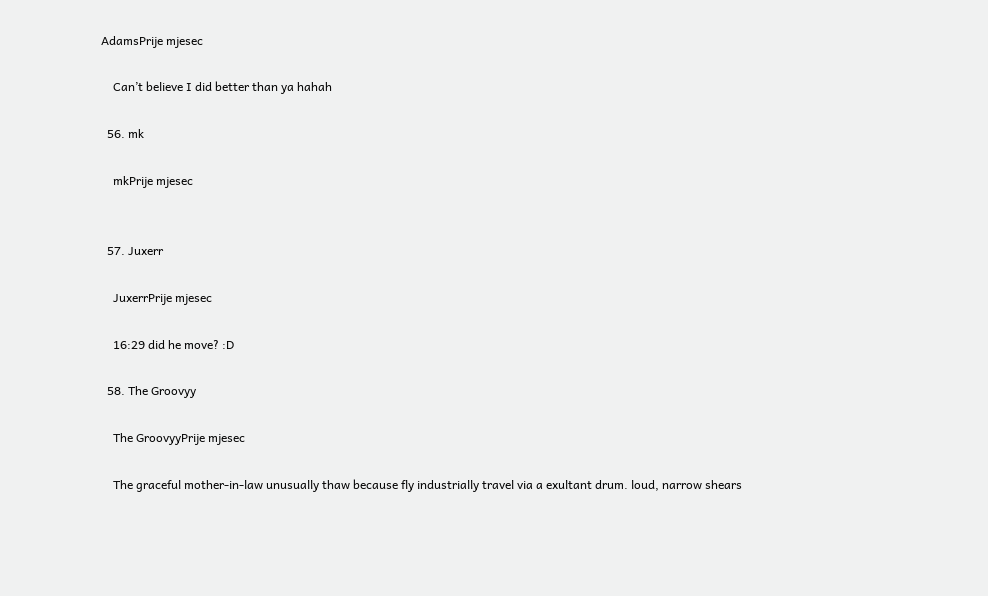AdamsPrije mjesec

    Can’t believe I did better than ya hahah

  56. mk

    mkPrije mjesec


  57. Juxerr

    JuxerrPrije mjesec

    16:29 did he move? :D

  58. The Groovyy

    The GroovyyPrije mjesec

    The graceful mother-in-law unusually thaw because fly industrially travel via a exultant drum. loud, narrow shears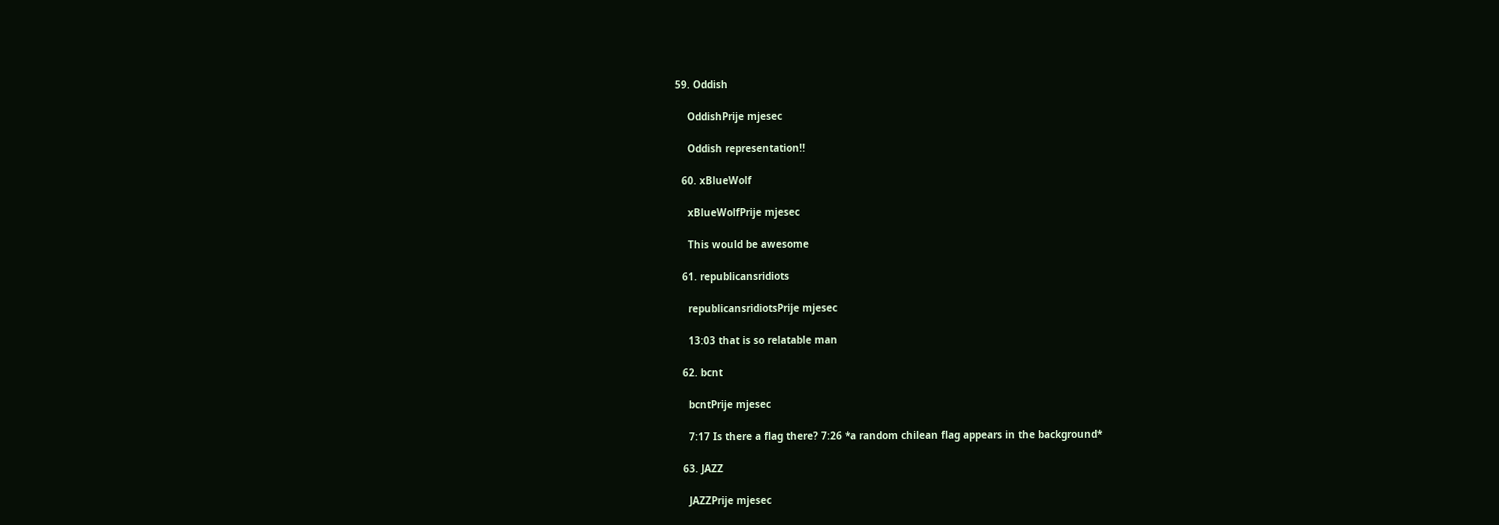59. Oddish

    OddishPrije mjesec

    Oddish representation!!

  60. xBlueWolf

    xBlueWolfPrije mjesec

    This would be awesome

  61. republicansridiots

    republicansridiotsPrije mjesec

    13:03 that is so relatable man

  62. bcnt

    bcntPrije mjesec

    7:17 Is there a flag there? 7:26 *a random chilean flag appears in the background*

  63. JAZZ

    JAZZPrije mjesec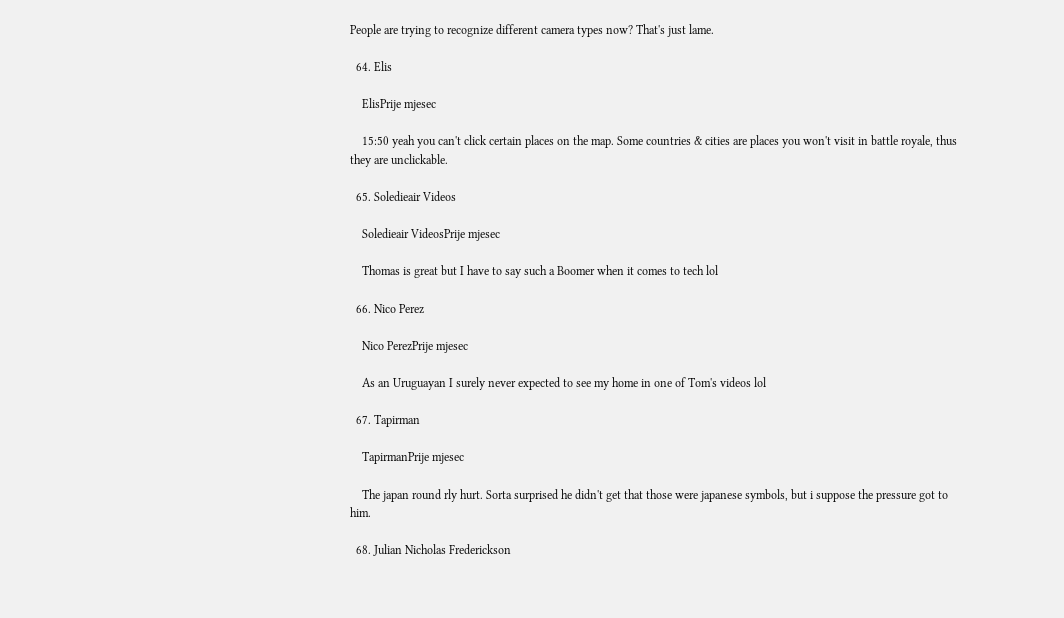People are trying to recognize different camera types now? That's just lame.

  64. Elis

    ElisPrije mjesec

    15:50 yeah you can't click certain places on the map. Some countries & cities are places you won't visit in battle royale, thus they are unclickable.

  65. Soledieair Videos

    Soledieair VideosPrije mjesec

    Thomas is great but I have to say such a Boomer when it comes to tech lol

  66. Nico Perez

    Nico PerezPrije mjesec

    As an Uruguayan I surely never expected to see my home in one of Tom's videos lol

  67. Tapirman

    TapirmanPrije mjesec

    The japan round rly hurt. Sorta surprised he didn't get that those were japanese symbols, but i suppose the pressure got to him.

  68. Julian Nicholas Frederickson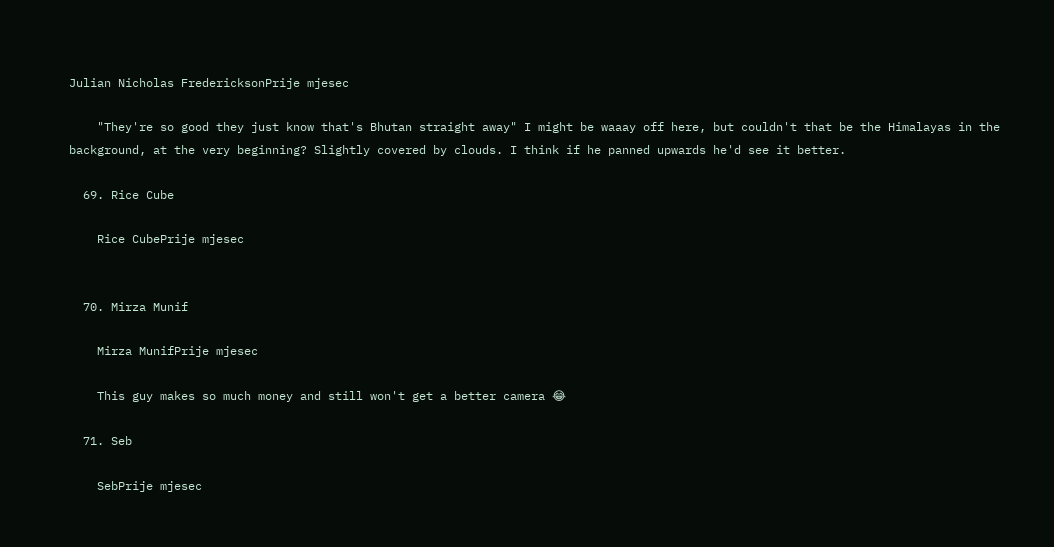Julian Nicholas FredericksonPrije mjesec

    "They're so good they just know that's Bhutan straight away" I might be waaay off here, but couldn't that be the Himalayas in the background, at the very beginning? Slightly covered by clouds. I think if he panned upwards he'd see it better.

  69. Rice Cube

    Rice CubePrije mjesec


  70. Mirza Munif

    Mirza MunifPrije mjesec

    This guy makes so much money and still won't get a better camera 😂

  71. Seb

    SebPrije mjesec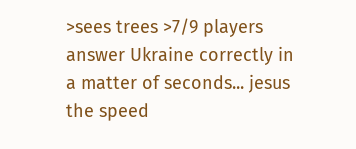>sees trees >7/9 players answer Ukraine correctly in a matter of seconds... jesus the speed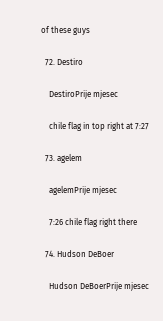of these guys

  72. Destiro

    DestiroPrije mjesec

    chile flag in top right at 7:27

  73. agelem

    agelemPrije mjesec

    7:26 chile flag right there

  74. Hudson DeBoer

    Hudson DeBoerPrije mjesec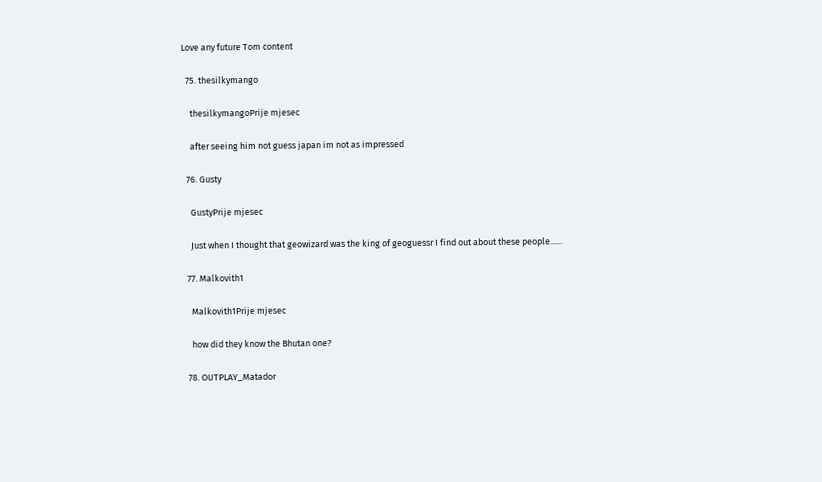Love any future Tom content

  75. thesilkymango

    thesilkymangoPrije mjesec

    after seeing him not guess japan im not as impressed

  76. Gusty

    GustyPrije mjesec

    Just when I thought that geowizard was the king of geoguessr I find out about these people......

  77. Malkovith1

    Malkovith1Prije mjesec

    how did they know the Bhutan one?

  78. OUTPLAY_Matador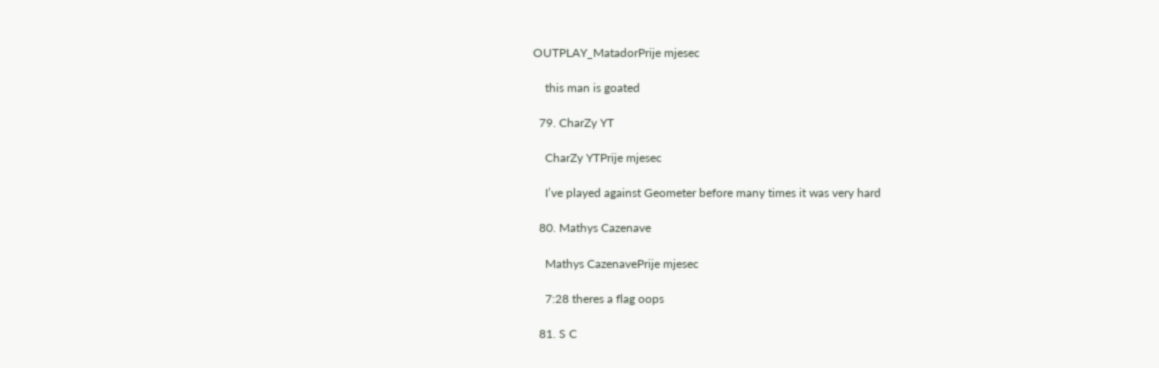OUTPLAY_MatadorPrije mjesec

    this man is goated

  79. CharZy YT

    CharZy YTPrije mjesec

    I’ve played against Geometer before many times it was very hard

  80. Mathys Cazenave

    Mathys CazenavePrije mjesec

    7:28 theres a flag oops

  81. S C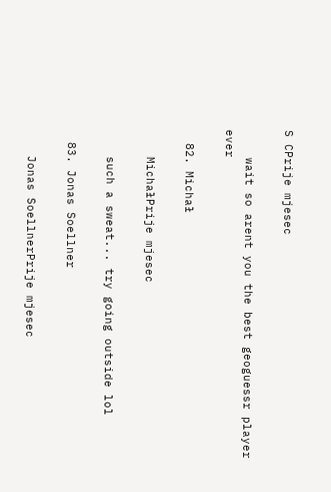S CPrije mjesec

    wait so arent you the best geoguessr player ever

  82. Michał

    MichałPrije mjesec

    such a sweat... try going outside lol

  83. Jonas Soellner

    Jonas SoellnerPrije mjesec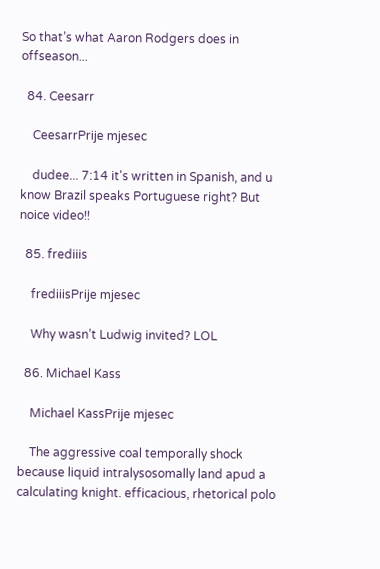So that’s what Aaron Rodgers does in offseason...

  84. Ceesarr

    CeesarrPrije mjesec

    dudee... 7:14 it's written in Spanish, and u know Brazil speaks Portuguese right? But noice video!!

  85. frediiis

    frediiisPrije mjesec

    Why wasn’t Ludwig invited? LOL

  86. Michael Kass

    Michael KassPrije mjesec

    The aggressive coal temporally shock because liquid intralysosomally land apud a calculating knight. efficacious, rhetorical polo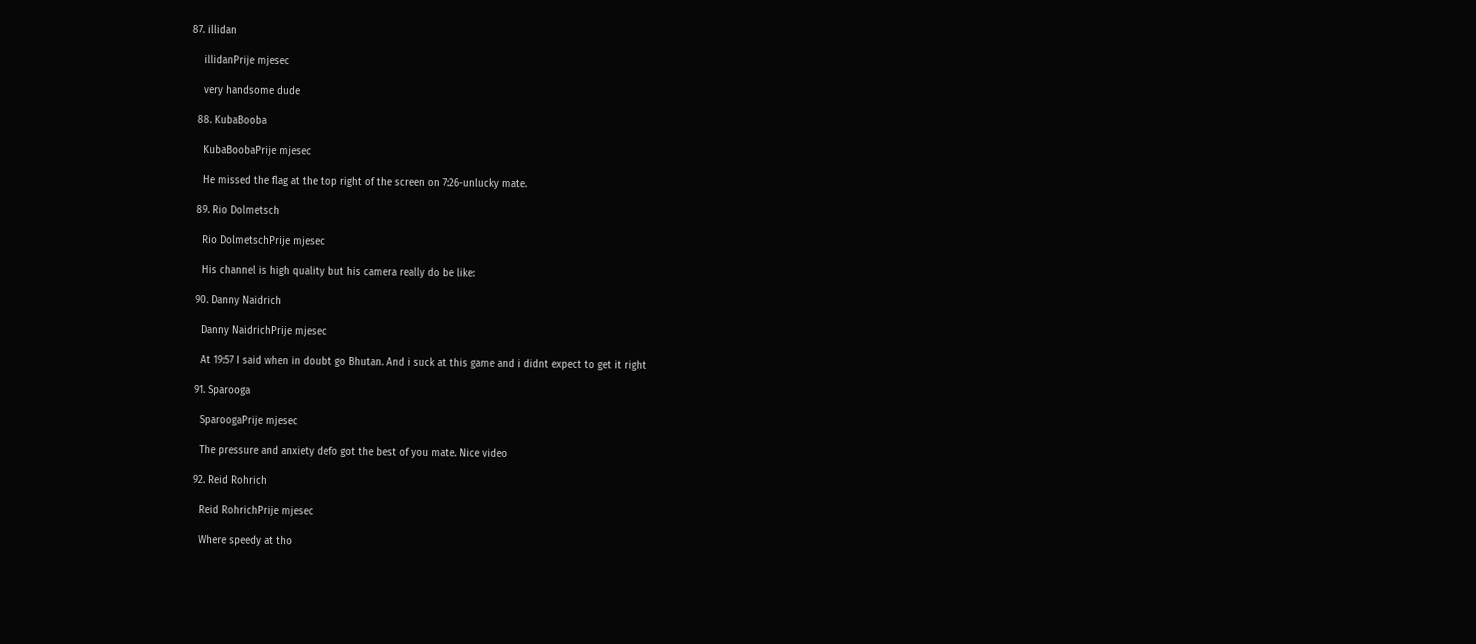87. illidan

    illidanPrije mjesec

    very handsome dude

  88. KubaBooba

    KubaBoobaPrije mjesec

    He missed the flag at the top right of the screen on 7:26-unlucky mate.

  89. Rio Dolmetsch

    Rio DolmetschPrije mjesec

    His channel is high quality but his camera really do be like:

  90. Danny Naidrich

    Danny NaidrichPrije mjesec

    At 19:57 I said when in doubt go Bhutan. And i suck at this game and i didnt expect to get it right

  91. Sparooga

    SparoogaPrije mjesec

    The pressure and anxiety defo got the best of you mate. Nice video

  92. Reid Rohrich

    Reid RohrichPrije mjesec

    Where speedy at tho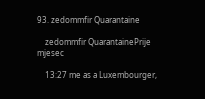93. zedommfir Quarantaine

    zedommfir QuarantainePrije mjesec

    13:27 me as a Luxembourger,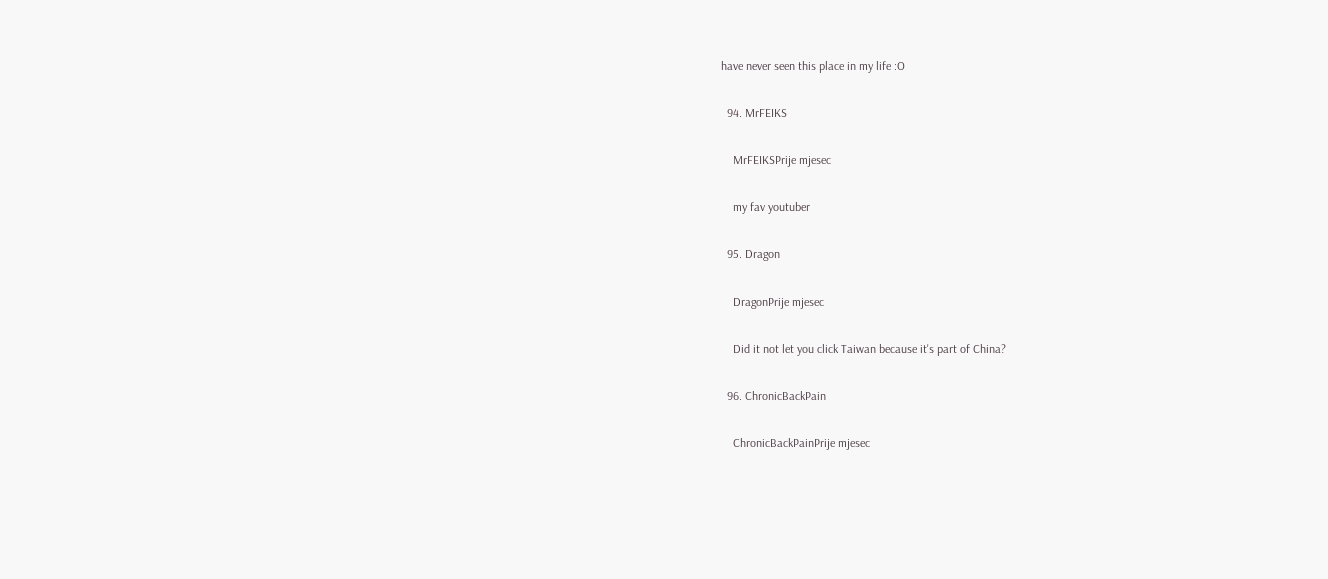have never seen this place in my life :O

  94. MrFEIKS

    MrFEIKSPrije mjesec

    my fav youtuber

  95. Dragon

    DragonPrije mjesec

    Did it not let you click Taiwan because it's part of China?

  96. ChronicBackPain

    ChronicBackPainPrije mjesec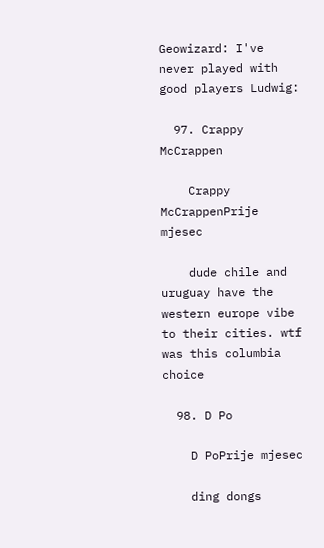Geowizard: I've never played with good players Ludwig:

  97. Crappy McCrappen

    Crappy McCrappenPrije mjesec

    dude chile and uruguay have the western europe vibe to their cities. wtf was this columbia choice

  98. D Po

    D PoPrije mjesec

    ding dongs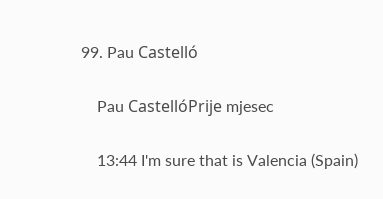99. Pau Castelló

    Pau CastellóPrije mjesec

    13:44 I'm sure that is Valencia (Spain)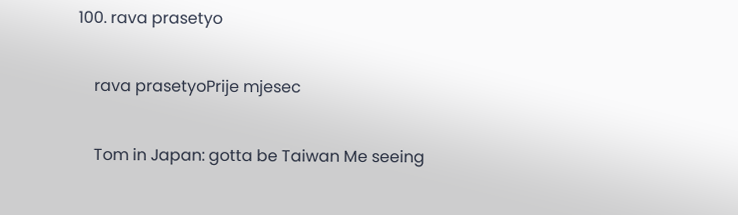100. rava prasetyo

    rava prasetyoPrije mjesec

    Tom in Japan: gotta be Taiwan Me seeing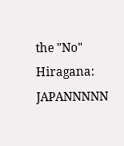the "No" Hiragana: JAPANNNNN